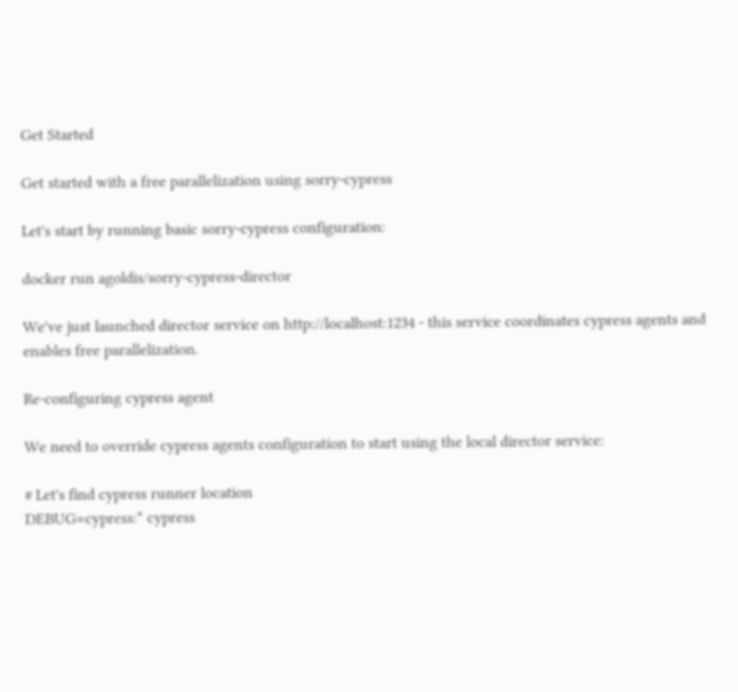Get Started

Get started with a free parallelization using sorry-cypress

Let's start by running basic sorry-cypress configuration:

docker run agoldis/sorry-cypress-director

We've just launched director service on http://localhost:1234 - this service coordinates cypress agents and enables free parallelization.

Re-configuring cypress agent

We need to override cypress agents configuration to start using the local director service:

# Let's find cypress runner location
DEBUG=cypress:* cypress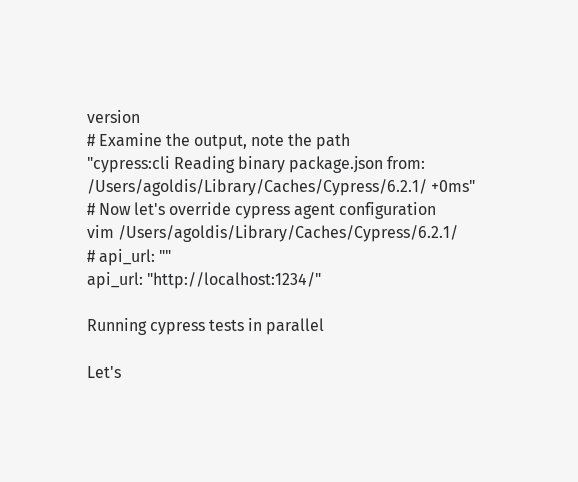version
# Examine the output, note the path
"cypress:cli Reading binary package.json from: /Users/agoldis/Library/Caches/Cypress/6.2.1/ +0ms"
# Now let's override cypress agent configuration
vim /Users/agoldis/Library/Caches/Cypress/6.2.1/
# api_url: ""
api_url: "http://localhost:1234/"

Running cypress tests in parallel

Let's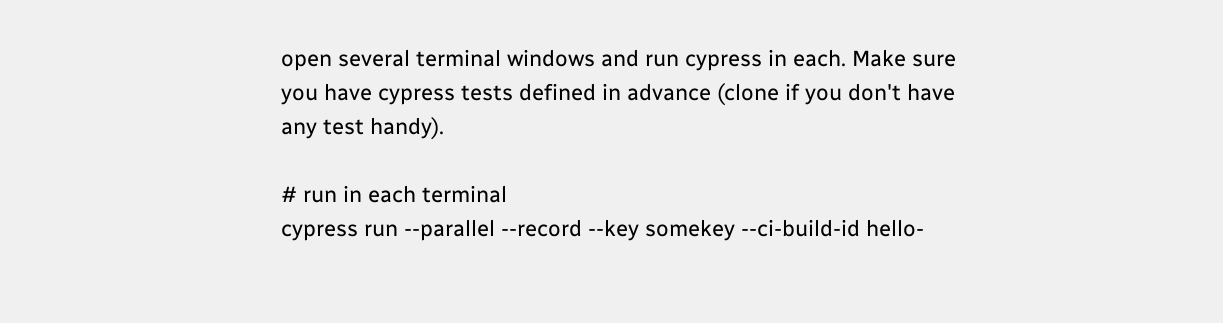open several terminal windows and run cypress in each. Make sure you have cypress tests defined in advance (clone if you don't have any test handy).

# run in each terminal
cypress run --parallel --record --key somekey --ci-build-id hello-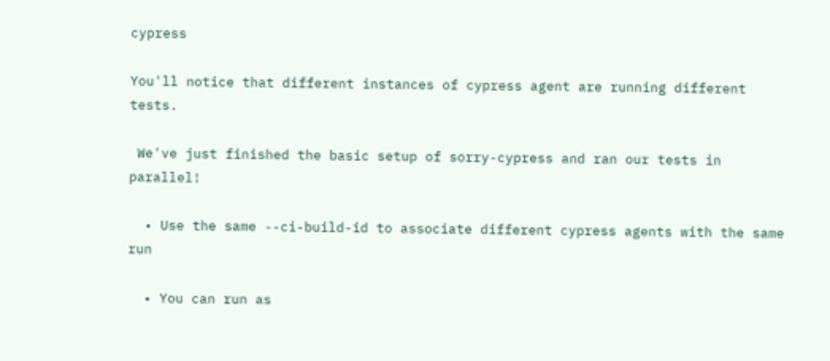cypress

You'll notice that different instances of cypress agent are running different tests.

 We've just finished the basic setup of sorry-cypress and ran our tests in parallel!

  • Use the same --ci-build-id to associate different cypress agents with the same run

  • You can run as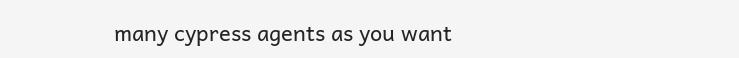many cypress agents as you want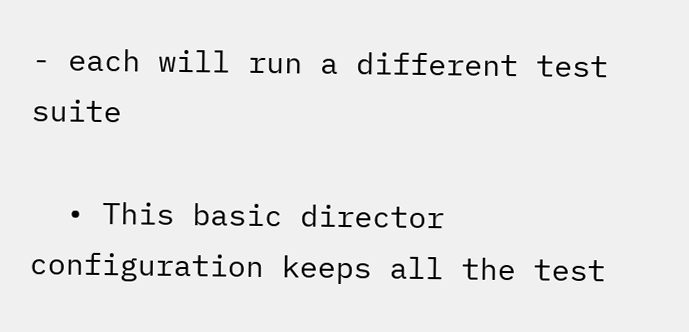- each will run a different test suite

  • This basic director configuration keeps all the test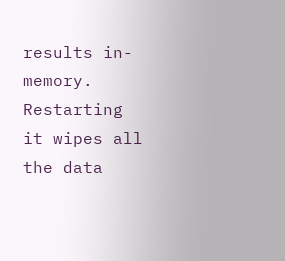results in-memory. Restarting it wipes all the data